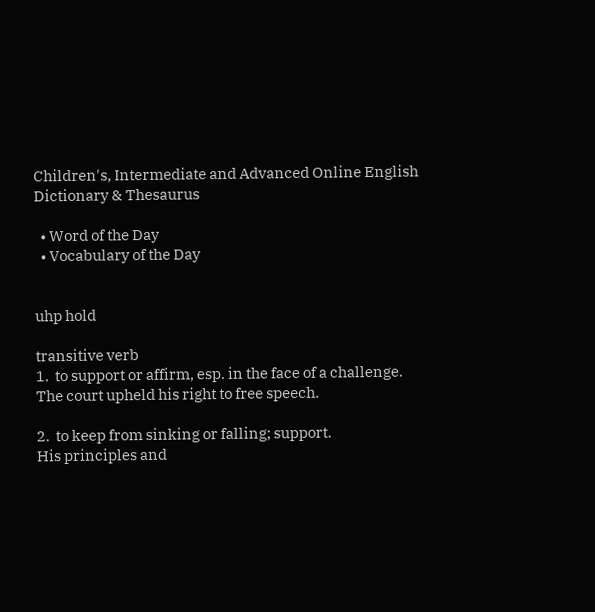Children's, Intermediate and Advanced Online English Dictionary & Thesaurus

  • Word of the Day
  • Vocabulary of the Day


uhp hold

transitive verb
1.  to support or affirm, esp. in the face of a challenge.
The court upheld his right to free speech.

2.  to keep from sinking or falling; support.
His principles and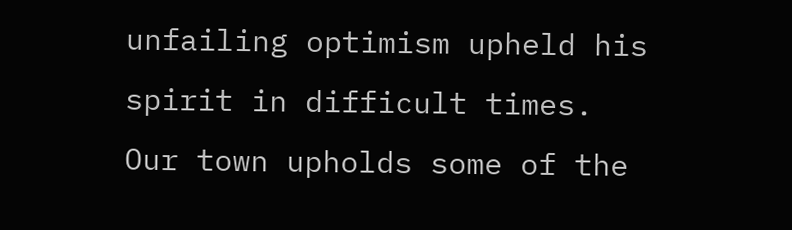unfailing optimism upheld his spirit in difficult times.
Our town upholds some of the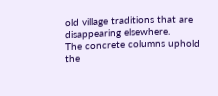old village traditions that are disappearing elsewhere.
The concrete columns uphold the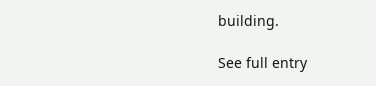building.

See full entry